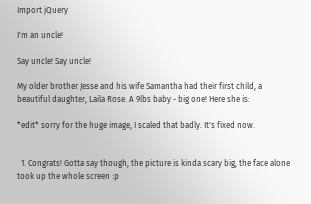Import jQuery

I'm an uncle!

Say uncle! Say uncle!

My older brother Jesse and his wife Samantha had their first child, a beautiful daughter, Laila Rose. A 9lbs baby - big one! Here she is:

*edit* sorry for the huge image, I scaled that badly. It's fixed now.


  1. Congrats! Gotta say though, the picture is kinda scary big, the face alone took up the whole screen :p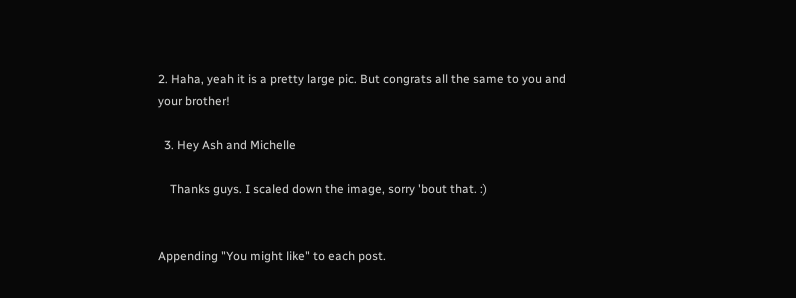2. Haha, yeah it is a pretty large pic. But congrats all the same to you and your brother!

  3. Hey Ash and Michelle

    Thanks guys. I scaled down the image, sorry 'bout that. :)


Appending "You might like" to each post.